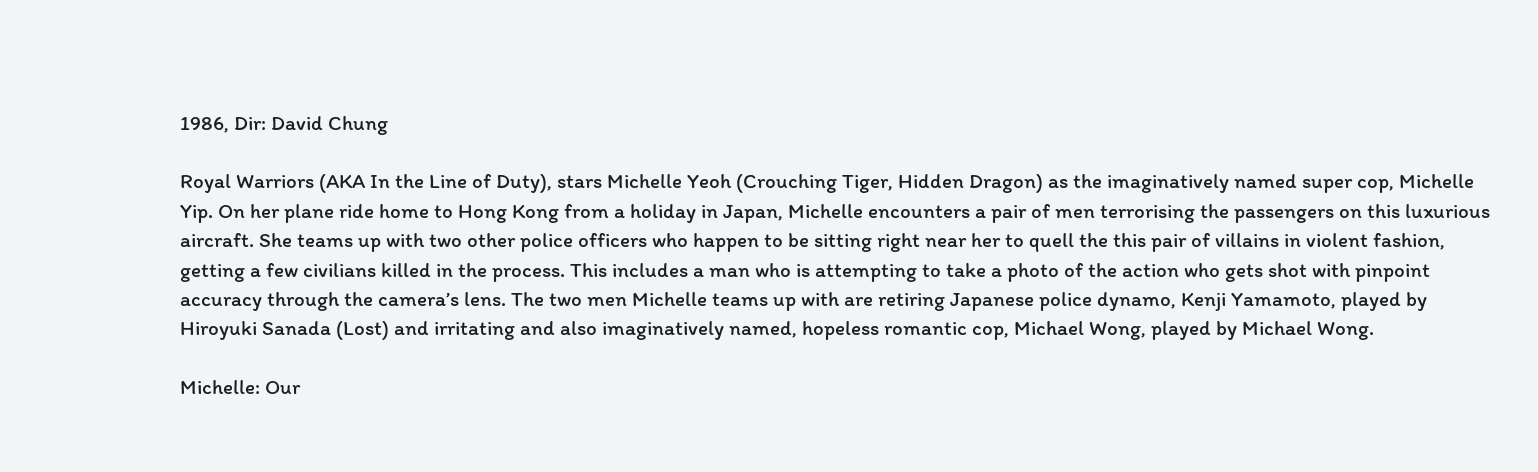1986, Dir: David Chung

Royal Warriors (AKA In the Line of Duty), stars Michelle Yeoh (Crouching Tiger, Hidden Dragon) as the imaginatively named super cop, Michelle Yip. On her plane ride home to Hong Kong from a holiday in Japan, Michelle encounters a pair of men terrorising the passengers on this luxurious aircraft. She teams up with two other police officers who happen to be sitting right near her to quell the this pair of villains in violent fashion, getting a few civilians killed in the process. This includes a man who is attempting to take a photo of the action who gets shot with pinpoint accuracy through the camera’s lens. The two men Michelle teams up with are retiring Japanese police dynamo, Kenji Yamamoto, played by Hiroyuki Sanada (Lost) and irritating and also imaginatively named, hopeless romantic cop, Michael Wong, played by Michael Wong.

Michelle: Our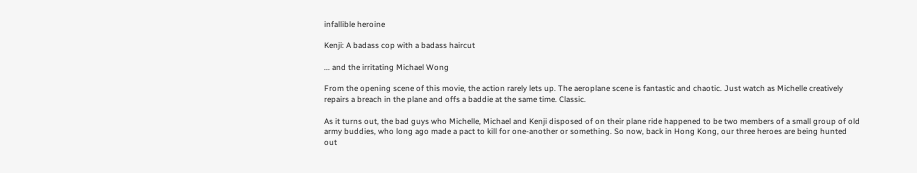infallible heroine

Kenji: A badass cop with a badass haircut

... and the irritating Michael Wong

From the opening scene of this movie, the action rarely lets up. The aeroplane scene is fantastic and chaotic. Just watch as Michelle creatively repairs a breach in the plane and offs a baddie at the same time. Classic.

As it turns out, the bad guys who Michelle, Michael and Kenji disposed of on their plane ride happened to be two members of a small group of old army buddies, who long ago made a pact to kill for one-another or something. So now, back in Hong Kong, our three heroes are being hunted out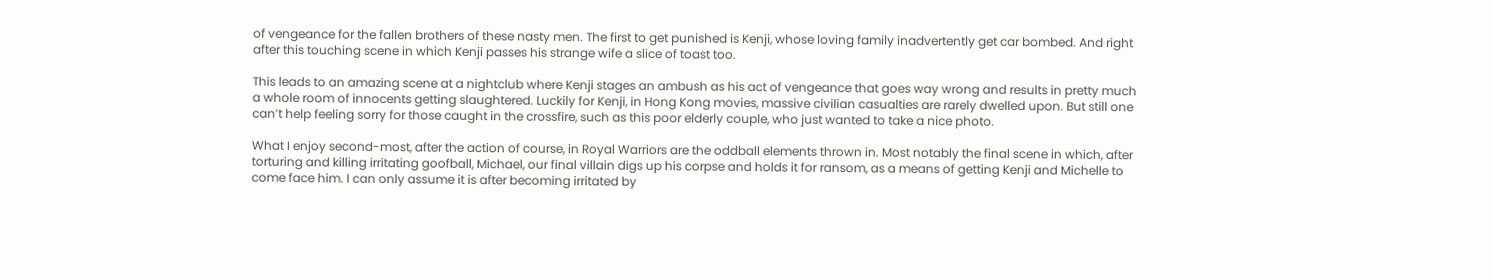of vengeance for the fallen brothers of these nasty men. The first to get punished is Kenji, whose loving family inadvertently get car bombed. And right after this touching scene in which Kenji passes his strange wife a slice of toast too.

This leads to an amazing scene at a nightclub where Kenji stages an ambush as his act of vengeance that goes way wrong and results in pretty much a whole room of innocents getting slaughtered. Luckily for Kenji, in Hong Kong movies, massive civilian casualties are rarely dwelled upon. But still one can’t help feeling sorry for those caught in the crossfire, such as this poor elderly couple, who just wanted to take a nice photo.

What I enjoy second-most, after the action of course, in Royal Warriors are the oddball elements thrown in. Most notably the final scene in which, after torturing and killing irritating goofball, Michael, our final villain digs up his corpse and holds it for ransom, as a means of getting Kenji and Michelle to come face him. I can only assume it is after becoming irritated by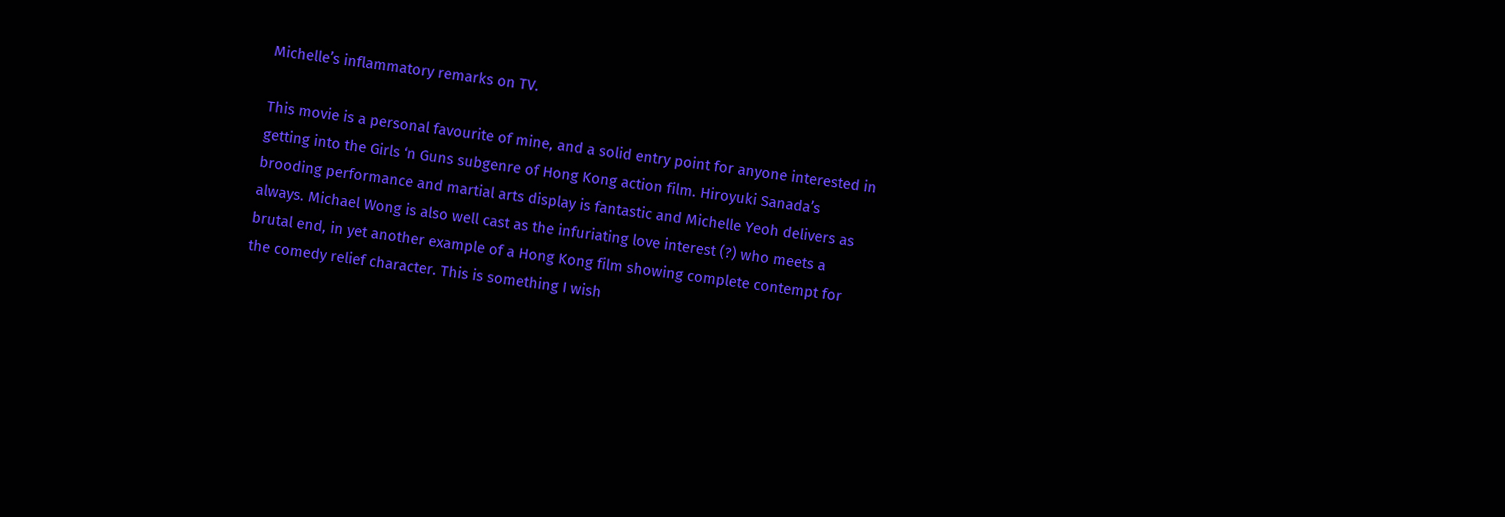Michelle’s inflammatory remarks on TV.

This movie is a personal favourite of mine, and a solid entry point for anyone interested in getting into the Girls ‘n Guns subgenre of Hong Kong action film. Hiroyuki Sanada’s brooding performance and martial arts display is fantastic and Michelle Yeoh delivers as always. Michael Wong is also well cast as the infuriating love interest (?) who meets a brutal end, in yet another example of a Hong Kong film showing complete contempt for the comedy relief character. This is something I wish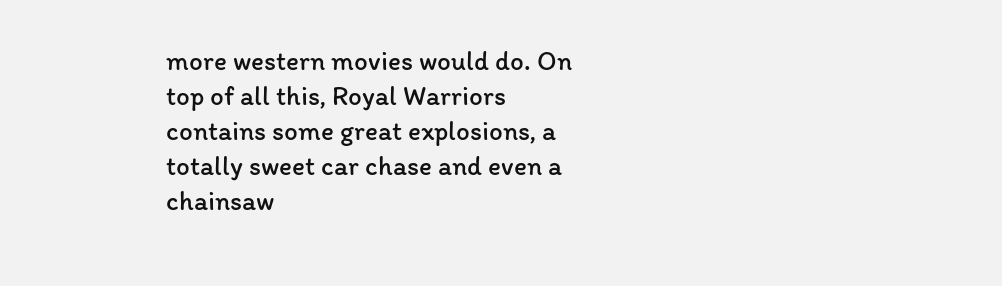more western movies would do. On top of all this, Royal Warriors contains some great explosions, a totally sweet car chase and even a chainsaw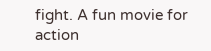fight. A fun movie for action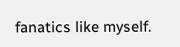fanatics like myself.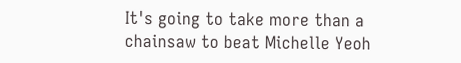It's going to take more than a chainsaw to beat Michelle Yeoh